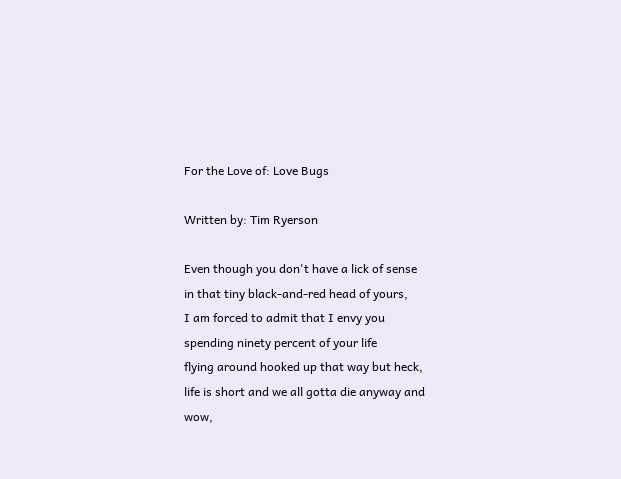For the Love of: Love Bugs

Written by: Tim Ryerson

Even though you don't have a lick of sense
in that tiny black-and-red head of yours,
I am forced to admit that I envy you
spending ninety percent of your life
flying around hooked up that way but heck,
life is short and we all gotta die anyway and
wow,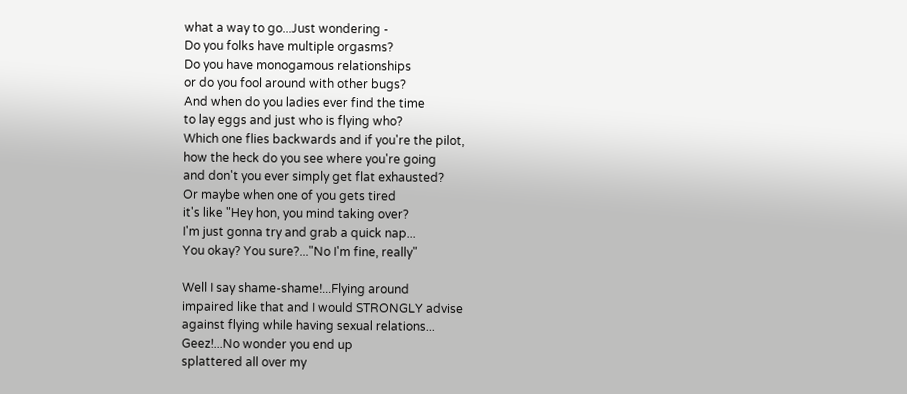what a way to go...Just wondering -
Do you folks have multiple orgasms?
Do you have monogamous relationships
or do you fool around with other bugs?
And when do you ladies ever find the time
to lay eggs and just who is flying who?
Which one flies backwards and if you're the pilot,
how the heck do you see where you're going
and don't you ever simply get flat exhausted?
Or maybe when one of you gets tired
it's like "Hey hon, you mind taking over?
I'm just gonna try and grab a quick nap...
You okay? You sure?..."No I'm fine, really"

Well I say shame-shame!...Flying around
impaired like that and I would STRONGLY advise
against flying while having sexual relations...
Geez!...No wonder you end up
splattered all over my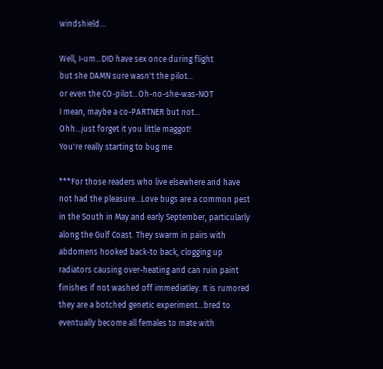windshield...

Well, I-um...DID have sex once during flight
but she DAMN sure wasn't the pilot...
or even the CO-pilot...Oh-no-she-was-NOT
I mean, maybe a co-PARTNER but not...
Ohh...just forget it you little maggot!
You're really starting to bug me

***For those readers who live elsewhere and have not had the pleasure...Love bugs are a common pest in the South in May and early September, particularly along the Gulf Coast. They swarm in pairs with abdomens hooked back-to back, clogging up radiators causing over-heating and can ruin paint finishes if not washed off immediatley. It is rumored they are a botched genetic experiment...bred to eventually become all females to mate with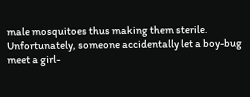male mosquitoes thus making them sterile. Unfortunately, someone accidentally let a boy-bug meet a girl-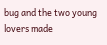bug and the two young lovers made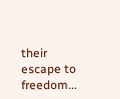their escape to freedom...